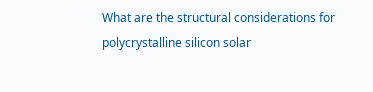What are the structural considerations for polycrystalline silicon solar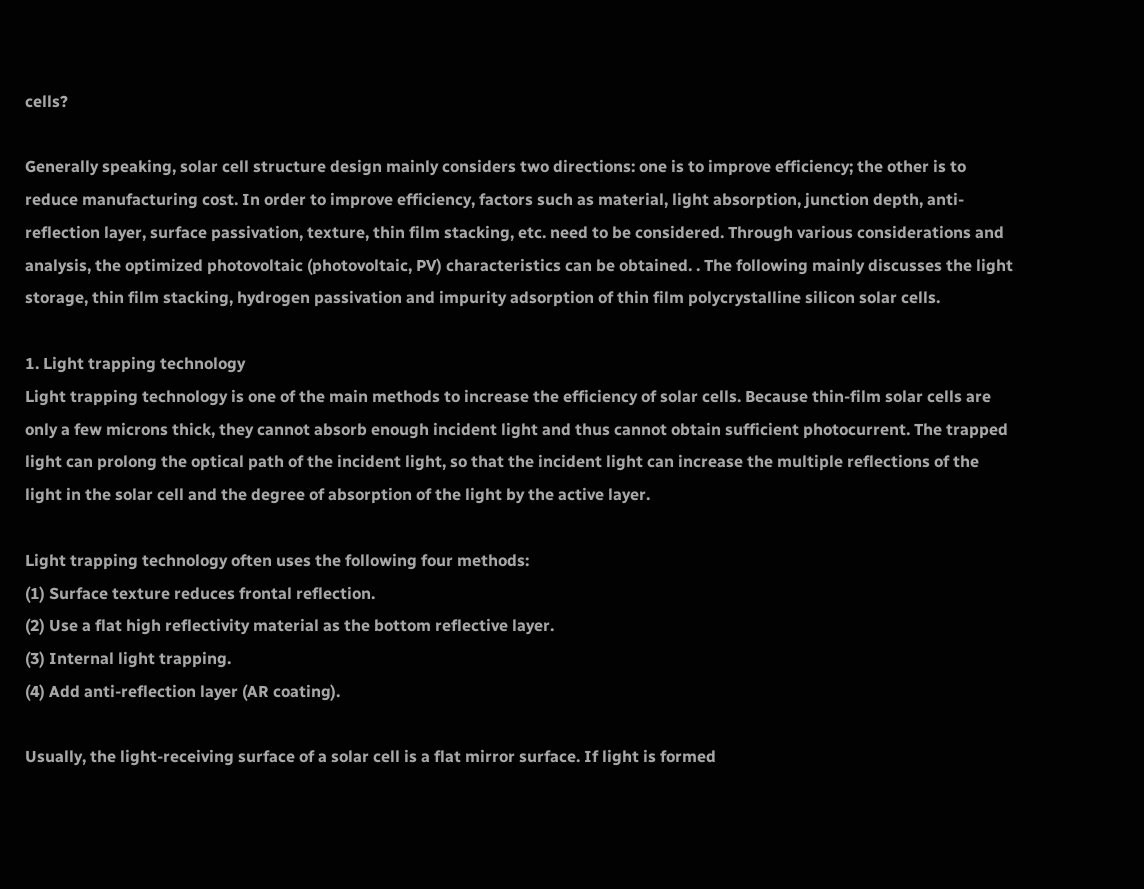cells?

Generally speaking, solar cell structure design mainly considers two directions: one is to improve efficiency; the other is to reduce manufacturing cost. In order to improve efficiency, factors such as material, light absorption, junction depth, anti-reflection layer, surface passivation, texture, thin film stacking, etc. need to be considered. Through various considerations and analysis, the optimized photovoltaic (photovoltaic, PV) characteristics can be obtained. . The following mainly discusses the light storage, thin film stacking, hydrogen passivation and impurity adsorption of thin film polycrystalline silicon solar cells.

1. Light trapping technology
Light trapping technology is one of the main methods to increase the efficiency of solar cells. Because thin-film solar cells are only a few microns thick, they cannot absorb enough incident light and thus cannot obtain sufficient photocurrent. The trapped light can prolong the optical path of the incident light, so that the incident light can increase the multiple reflections of the light in the solar cell and the degree of absorption of the light by the active layer.

Light trapping technology often uses the following four methods:
(1) Surface texture reduces frontal reflection.
(2) Use a flat high reflectivity material as the bottom reflective layer.
(3) Internal light trapping.
(4) Add anti-reflection layer (AR coating).

Usually, the light-receiving surface of a solar cell is a flat mirror surface. If light is formed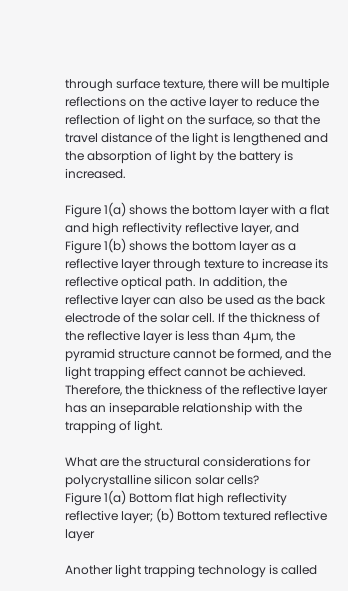through surface texture, there will be multiple reflections on the active layer to reduce the reflection of light on the surface, so that the travel distance of the light is lengthened and the absorption of light by the battery is increased.

Figure 1(a) shows the bottom layer with a flat and high reflectivity reflective layer, and Figure 1(b) shows the bottom layer as a reflective layer through texture to increase its reflective optical path. In addition, the reflective layer can also be used as the back electrode of the solar cell. If the thickness of the reflective layer is less than 4µm, the pyramid structure cannot be formed, and the light trapping effect cannot be achieved. Therefore, the thickness of the reflective layer has an inseparable relationship with the trapping of light.

What are the structural considerations for polycrystalline silicon solar cells?
Figure 1(a) Bottom flat high reflectivity reflective layer; (b) Bottom textured reflective layer

Another light trapping technology is called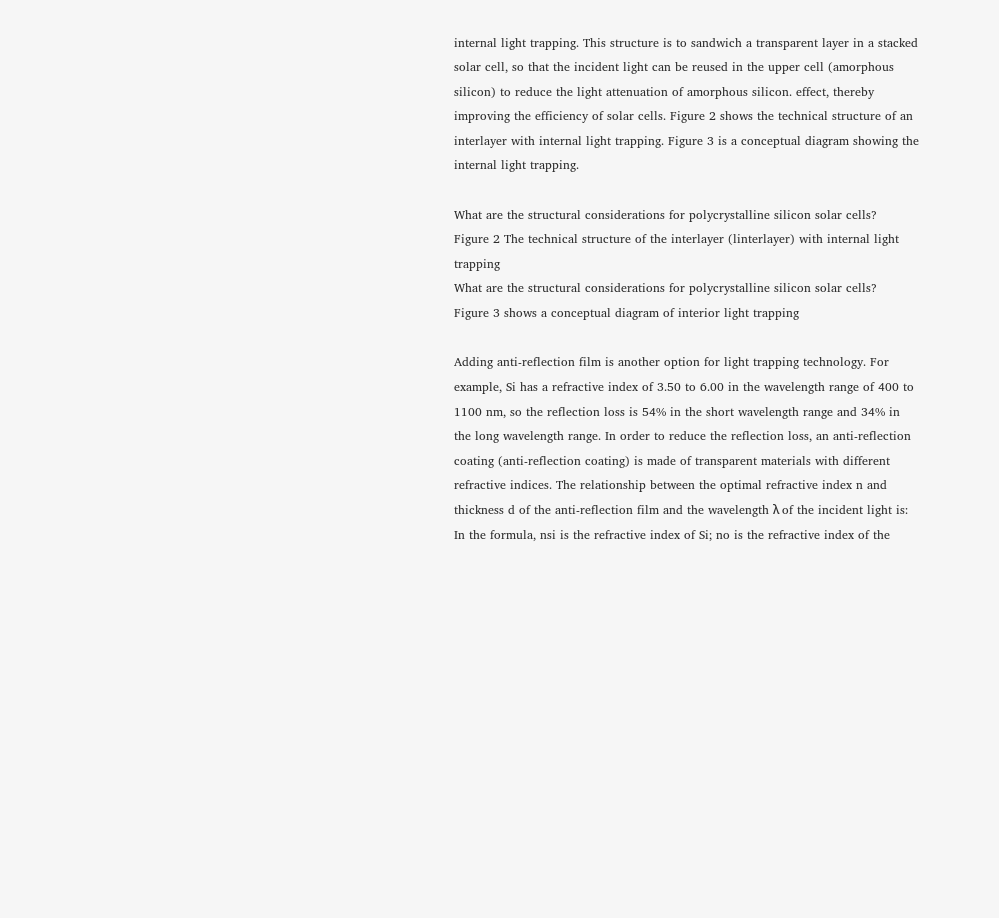internal light trapping. This structure is to sandwich a transparent layer in a stacked solar cell, so that the incident light can be reused in the upper cell (amorphous silicon) to reduce the light attenuation of amorphous silicon. effect, thereby improving the efficiency of solar cells. Figure 2 shows the technical structure of an interlayer with internal light trapping. Figure 3 is a conceptual diagram showing the internal light trapping.

What are the structural considerations for polycrystalline silicon solar cells?
Figure 2 The technical structure of the interlayer (linterlayer) with internal light trapping
What are the structural considerations for polycrystalline silicon solar cells?
Figure 3 shows a conceptual diagram of interior light trapping

Adding anti-reflection film is another option for light trapping technology. For example, Si has a refractive index of 3.50 to 6.00 in the wavelength range of 400 to 1100 nm, so the reflection loss is 54% in the short wavelength range and 34% in the long wavelength range. In order to reduce the reflection loss, an anti-reflection coating (anti-reflection coating) is made of transparent materials with different refractive indices. The relationship between the optimal refractive index n and thickness d of the anti-reflection film and the wavelength λ of the incident light is:
In the formula, nsi is the refractive index of Si; no is the refractive index of the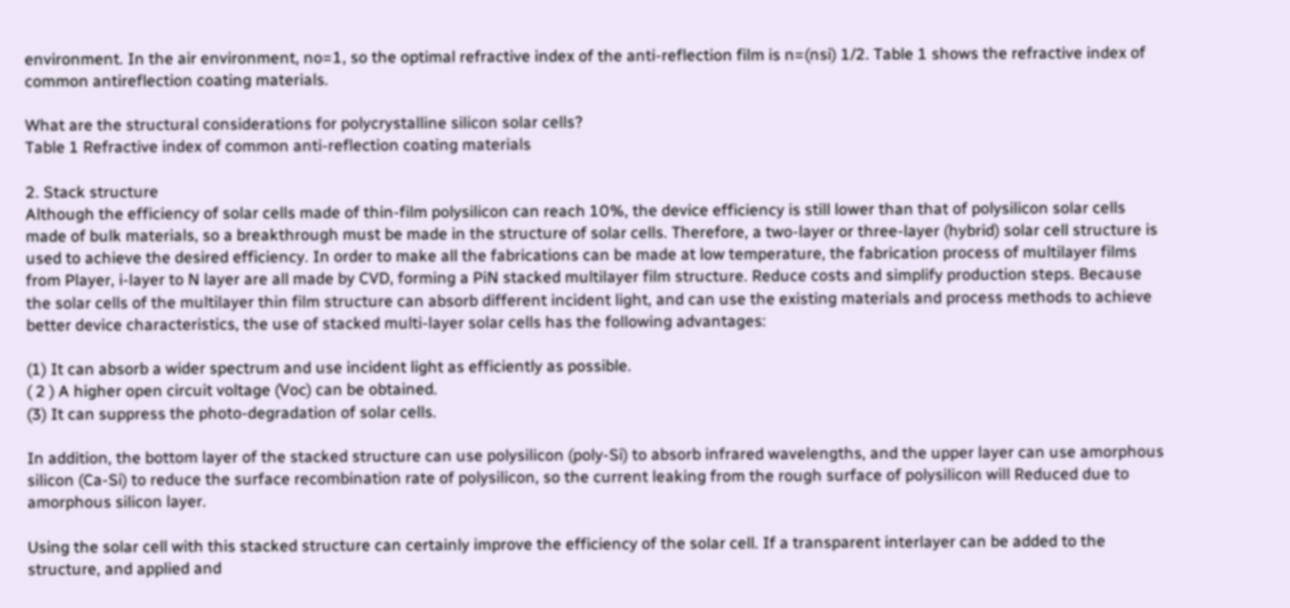environment. In the air environment, no=1, so the optimal refractive index of the anti-reflection film is n=(nsi) 1/2. Table 1 shows the refractive index of common antireflection coating materials.

What are the structural considerations for polycrystalline silicon solar cells?
Table 1 Refractive index of common anti-reflection coating materials

2. Stack structure
Although the efficiency of solar cells made of thin-film polysilicon can reach 10%, the device efficiency is still lower than that of polysilicon solar cells made of bulk materials, so a breakthrough must be made in the structure of solar cells. Therefore, a two-layer or three-layer (hybrid) solar cell structure is used to achieve the desired efficiency. In order to make all the fabrications can be made at low temperature, the fabrication process of multilayer films from Player, i-layer to N layer are all made by CVD, forming a PiN stacked multilayer film structure. Reduce costs and simplify production steps. Because the solar cells of the multilayer thin film structure can absorb different incident light, and can use the existing materials and process methods to achieve better device characteristics, the use of stacked multi-layer solar cells has the following advantages:

(1) It can absorb a wider spectrum and use incident light as efficiently as possible.
( 2 ) A higher open circuit voltage (Voc) can be obtained.
(3) It can suppress the photo-degradation of solar cells.

In addition, the bottom layer of the stacked structure can use polysilicon (poly-Si) to absorb infrared wavelengths, and the upper layer can use amorphous silicon (Ca-Si) to reduce the surface recombination rate of polysilicon, so the current leaking from the rough surface of polysilicon will Reduced due to amorphous silicon layer.

Using the solar cell with this stacked structure can certainly improve the efficiency of the solar cell. If a transparent interlayer can be added to the structure, and applied and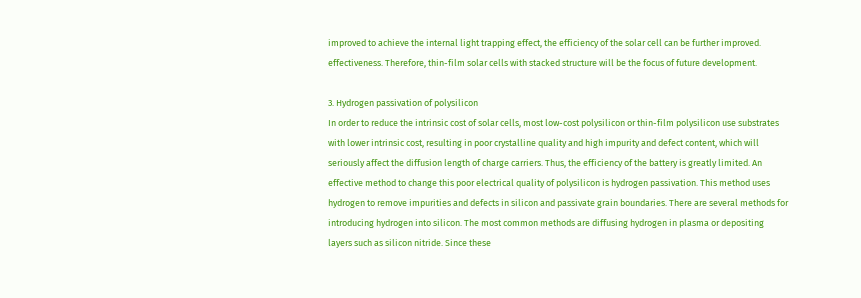improved to achieve the internal light trapping effect, the efficiency of the solar cell can be further improved. effectiveness. Therefore, thin-film solar cells with stacked structure will be the focus of future development.

3. Hydrogen passivation of polysilicon
In order to reduce the intrinsic cost of solar cells, most low-cost polysilicon or thin-film polysilicon use substrates with lower intrinsic cost, resulting in poor crystalline quality and high impurity and defect content, which will seriously affect the diffusion length of charge carriers. Thus, the efficiency of the battery is greatly limited. An effective method to change this poor electrical quality of polysilicon is hydrogen passivation. This method uses hydrogen to remove impurities and defects in silicon and passivate grain boundaries. There are several methods for introducing hydrogen into silicon. The most common methods are diffusing hydrogen in plasma or depositing layers such as silicon nitride. Since these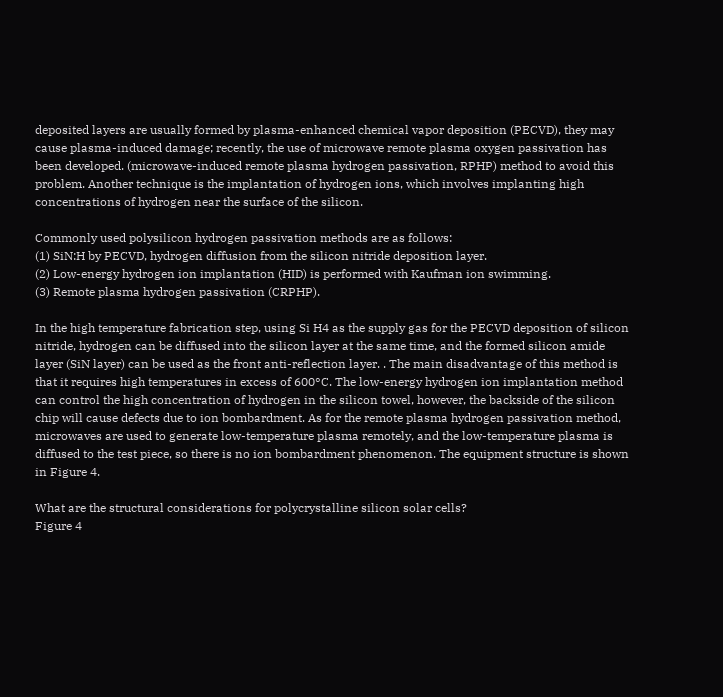deposited layers are usually formed by plasma-enhanced chemical vapor deposition (PECVD), they may cause plasma-induced damage; recently, the use of microwave remote plasma oxygen passivation has been developed. (microwave-induced remote plasma hydrogen passivation, RPHP) method to avoid this problem. Another technique is the implantation of hydrogen ions, which involves implanting high concentrations of hydrogen near the surface of the silicon.

Commonly used polysilicon hydrogen passivation methods are as follows:
(1) SiN:H by PECVD, hydrogen diffusion from the silicon nitride deposition layer.
(2) Low-energy hydrogen ion implantation (HID) is performed with Kaufman ion swimming.
(3) Remote plasma hydrogen passivation (CRPHP).

In the high temperature fabrication step, using Si H4 as the supply gas for the PECVD deposition of silicon nitride, hydrogen can be diffused into the silicon layer at the same time, and the formed silicon amide layer (SiN layer) can be used as the front anti-reflection layer. . The main disadvantage of this method is that it requires high temperatures in excess of 600°C. The low-energy hydrogen ion implantation method can control the high concentration of hydrogen in the silicon towel, however, the backside of the silicon chip will cause defects due to ion bombardment. As for the remote plasma hydrogen passivation method, microwaves are used to generate low-temperature plasma remotely, and the low-temperature plasma is diffused to the test piece, so there is no ion bombardment phenomenon. The equipment structure is shown in Figure 4.

What are the structural considerations for polycrystalline silicon solar cells?
Figure 4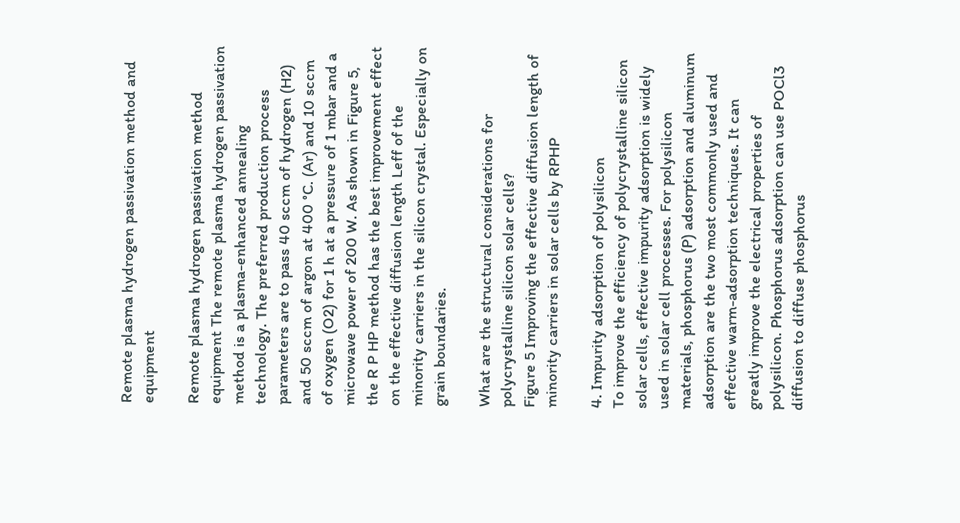Remote plasma hydrogen passivation method and equipment

Remote plasma hydrogen passivation method equipment The remote plasma hydrogen passivation method is a plasma-enhanced annealing technology. The preferred production process parameters are to pass 40 sccm of hydrogen (H2) and 50 sccm of argon at 400 °C. (Ar) and 10 sccm of oxygen (O2) for 1 h at a pressure of 1 mbar and a microwave power of 200 W. As shown in Figure 5, the R P HP method has the best improvement effect on the effective diffusion length Leff of the minority carriers in the silicon crystal. Especially on grain boundaries.

What are the structural considerations for polycrystalline silicon solar cells?
Figure 5 Improving the effective diffusion length of minority carriers in solar cells by RPHP

4. Impurity adsorption of polysilicon
To improve the efficiency of polycrystalline silicon solar cells, effective impurity adsorption is widely used in solar cell processes. For polysilicon materials, phosphorus (P) adsorption and aluminum adsorption are the two most commonly used and effective warm-adsorption techniques. It can greatly improve the electrical properties of polysilicon. Phosphorus adsorption can use POCl3 diffusion to diffuse phosphorus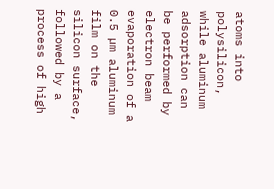atoms into polysilicon, while aluminum adsorption can be performed by electron beam evaporation of a 0.5 µm aluminum film on the silicon surface, followed by a process of high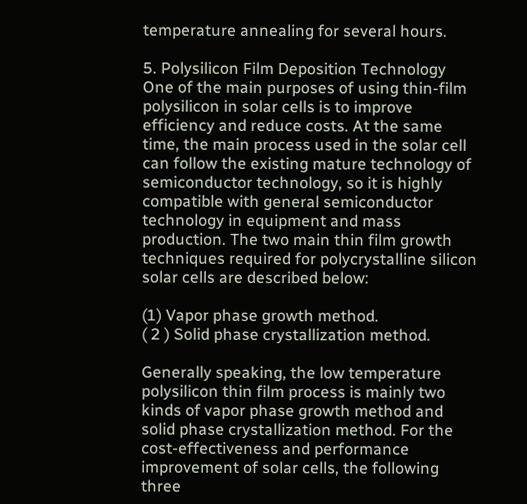temperature annealing for several hours.

5. Polysilicon Film Deposition Technology
One of the main purposes of using thin-film polysilicon in solar cells is to improve efficiency and reduce costs. At the same time, the main process used in the solar cell can follow the existing mature technology of semiconductor technology, so it is highly compatible with general semiconductor technology in equipment and mass production. The two main thin film growth techniques required for polycrystalline silicon solar cells are described below:

(1) Vapor phase growth method.
( 2 ) Solid phase crystallization method.

Generally speaking, the low temperature polysilicon thin film process is mainly two kinds of vapor phase growth method and solid phase crystallization method. For the cost-effectiveness and performance improvement of solar cells, the following three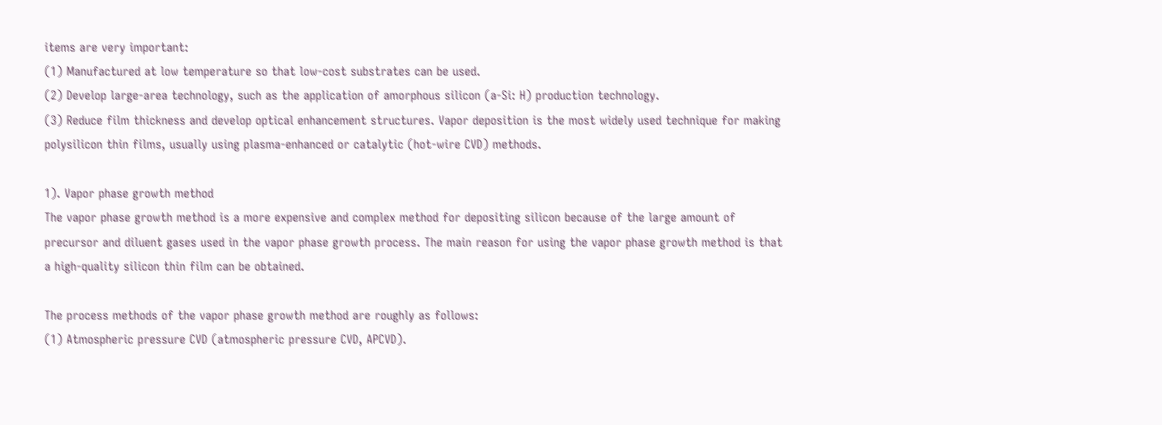items are very important:
(1) Manufactured at low temperature so that low-cost substrates can be used.
(2) Develop large-area technology, such as the application of amorphous silicon (a-Si: H) production technology.
(3) Reduce film thickness and develop optical enhancement structures. Vapor deposition is the most widely used technique for making polysilicon thin films, usually using plasma-enhanced or catalytic (hot-wire CVD) methods.

1). Vapor phase growth method
The vapor phase growth method is a more expensive and complex method for depositing silicon because of the large amount of precursor and diluent gases used in the vapor phase growth process. The main reason for using the vapor phase growth method is that a high-quality silicon thin film can be obtained.

The process methods of the vapor phase growth method are roughly as follows:
(1) Atmospheric pressure CVD (atmospheric pressure CVD, APCVD).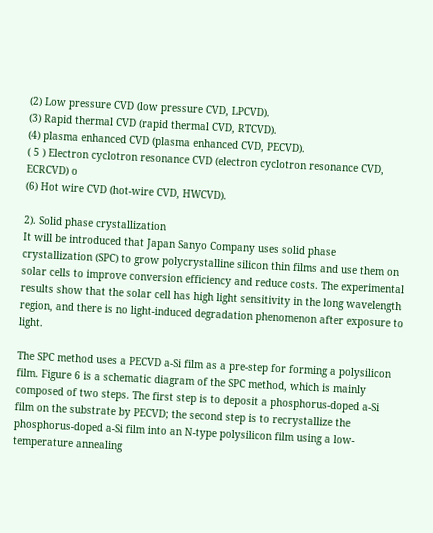(2) Low pressure CVD (low pressure CVD, LPCVD).
(3) Rapid thermal CVD (rapid thermal CVD, RTCVD).
(4) plasma enhanced CVD (plasma enhanced CVD, PECVD).
( 5 ) Electron cyclotron resonance CVD (electron cyclotron resonance CVD, ECRCVD) o
(6) Hot wire CVD (hot-wire CVD, HWCVD).

2). Solid phase crystallization
It will be introduced that Japan Sanyo Company uses solid phase crystallization (SPC) to grow polycrystalline silicon thin films and use them on solar cells to improve conversion efficiency and reduce costs. The experimental results show that the solar cell has high light sensitivity in the long wavelength region, and there is no light-induced degradation phenomenon after exposure to light.

The SPC method uses a PECVD a-Si film as a pre-step for forming a polysilicon film. Figure 6 is a schematic diagram of the SPC method, which is mainly composed of two steps. The first step is to deposit a phosphorus-doped a-Si film on the substrate by PECVD; the second step is to recrystallize the phosphorus-doped a-Si film into an N-type polysilicon film using a low-temperature annealing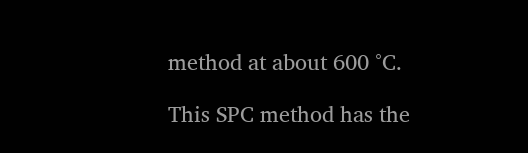method at about 600 °C.

This SPC method has the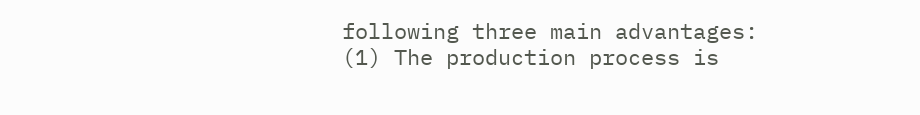following three main advantages:
(1) The production process is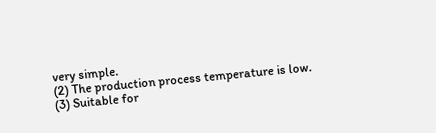very simple.
(2) The production process temperature is low.
(3) Suitable for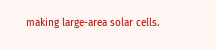making large-area solar cells.